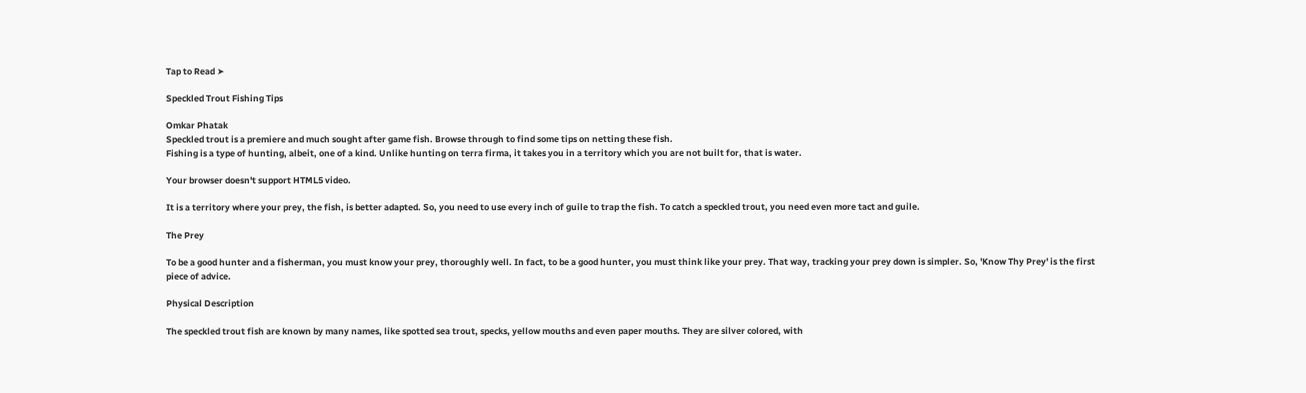Tap to Read ➤

Speckled Trout Fishing Tips

Omkar Phatak
Speckled trout is a premiere and much sought after game fish. Browse through to find some tips on netting these fish.
Fishing is a type of hunting, albeit, one of a kind. Unlike hunting on terra firma, it takes you in a territory which you are not built for, that is water.

Your browser doesn't support HTML5 video.

It is a territory where your prey, the fish, is better adapted. So, you need to use every inch of guile to trap the fish. To catch a speckled trout, you need even more tact and guile.

The Prey

To be a good hunter and a fisherman, you must know your prey, thoroughly well. In fact, to be a good hunter, you must think like your prey. That way, tracking your prey down is simpler. So, 'Know Thy Prey' is the first piece of advice.

Physical Description

The speckled trout fish are known by many names, like spotted sea trout, specks, yellow mouths and even paper mouths. They are silver colored, with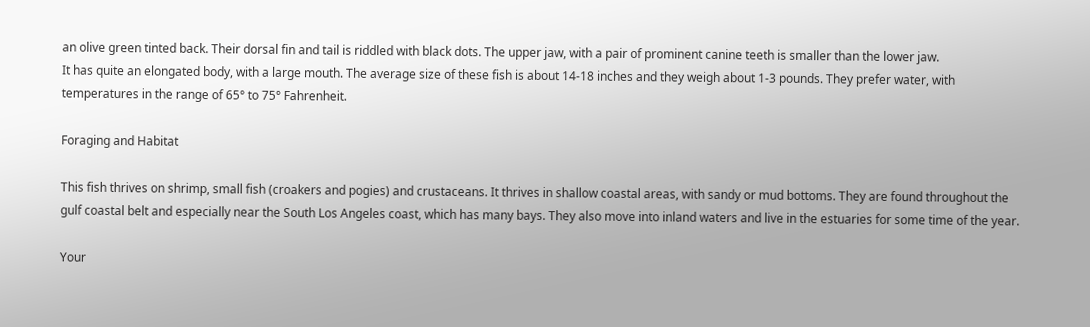an olive green tinted back. Their dorsal fin and tail is riddled with black dots. The upper jaw, with a pair of prominent canine teeth is smaller than the lower jaw.
It has quite an elongated body, with a large mouth. The average size of these fish is about 14-18 inches and they weigh about 1-3 pounds. They prefer water, with temperatures in the range of 65° to 75° Fahrenheit.

Foraging and Habitat

This fish thrives on shrimp, small fish (croakers and pogies) and crustaceans. It thrives in shallow coastal areas, with sandy or mud bottoms. They are found throughout the gulf coastal belt and especially near the South Los Angeles coast, which has many bays. They also move into inland waters and live in the estuaries for some time of the year.

Your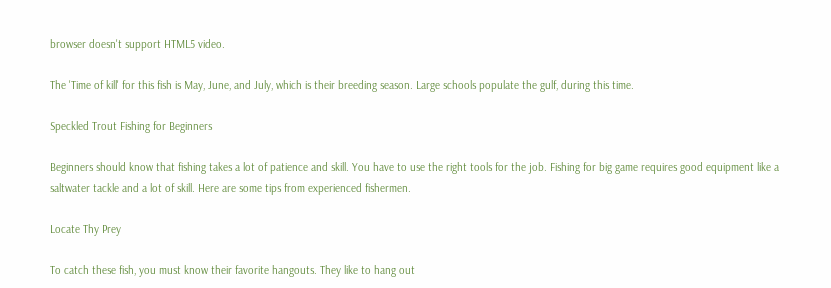browser doesn't support HTML5 video.

The 'Time of kill' for this fish is May, June, and July, which is their breeding season. Large schools populate the gulf, during this time.

Speckled Trout Fishing for Beginners

Beginners should know that fishing takes a lot of patience and skill. You have to use the right tools for the job. Fishing for big game requires good equipment like a saltwater tackle and a lot of skill. Here are some tips from experienced fishermen.

Locate Thy Prey

To catch these fish, you must know their favorite hangouts. They like to hang out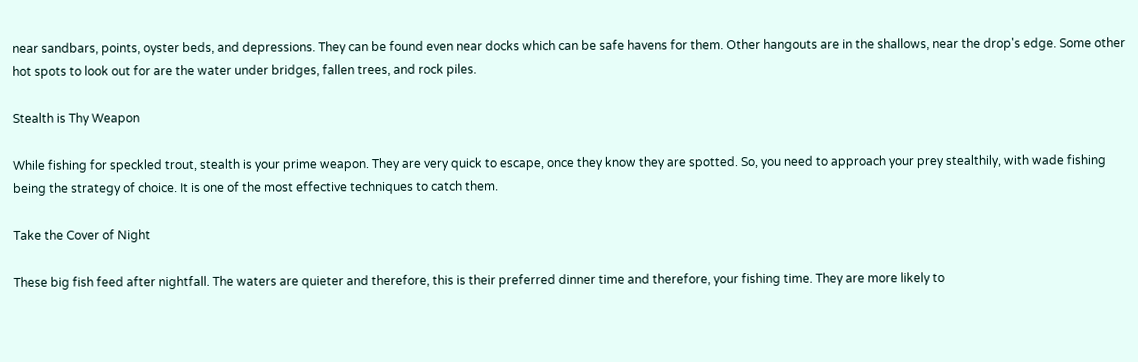near sandbars, points, oyster beds, and depressions. They can be found even near docks which can be safe havens for them. Other hangouts are in the shallows, near the drop's edge. Some other hot spots to look out for are the water under bridges, fallen trees, and rock piles.

Stealth is Thy Weapon

While fishing for speckled trout, stealth is your prime weapon. They are very quick to escape, once they know they are spotted. So, you need to approach your prey stealthily, with wade fishing being the strategy of choice. It is one of the most effective techniques to catch them.

Take the Cover of Night

These big fish feed after nightfall. The waters are quieter and therefore, this is their preferred dinner time and therefore, your fishing time. They are more likely to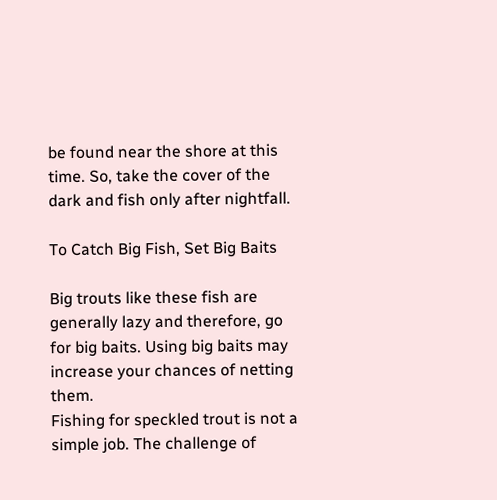be found near the shore at this time. So, take the cover of the dark and fish only after nightfall.

To Catch Big Fish, Set Big Baits

Big trouts like these fish are generally lazy and therefore, go for big baits. Using big baits may increase your chances of netting them.
Fishing for speckled trout is not a simple job. The challenge of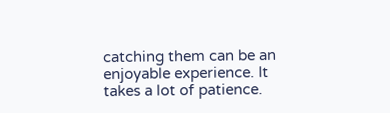catching them can be an enjoyable experience. It takes a lot of patience.